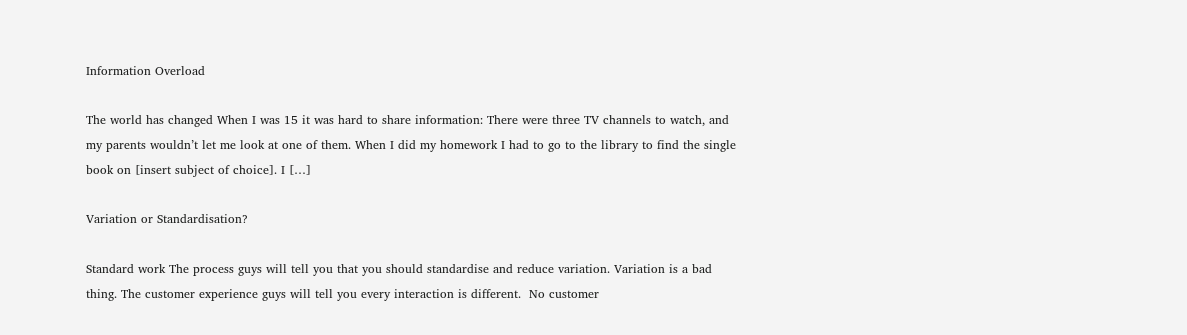Information Overload

The world has changed When I was 15 it was hard to share information: There were three TV channels to watch, and my parents wouldn’t let me look at one of them. When I did my homework I had to go to the library to find the single book on [insert subject of choice]. I […]

Variation or Standardisation?

Standard work The process guys will tell you that you should standardise and reduce variation. Variation is a bad thing. The customer experience guys will tell you every interaction is different.  No customer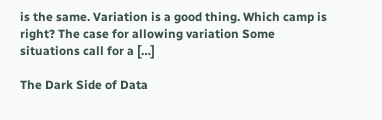is the same. Variation is a good thing. Which camp is right? The case for allowing variation Some situations call for a […]

The Dark Side of Data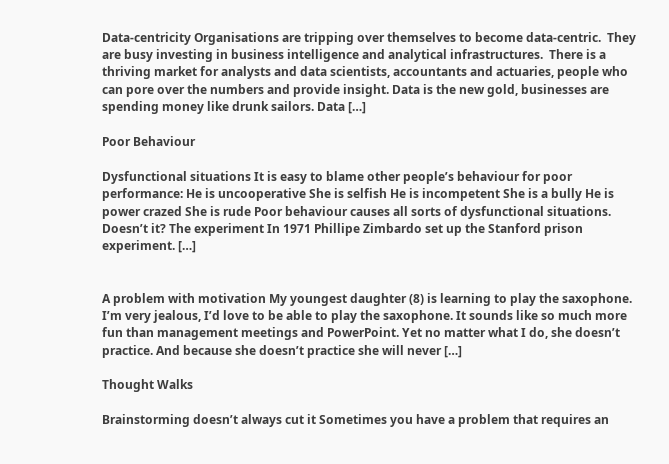Data-centricity Organisations are tripping over themselves to become data-centric.  They are busy investing in business intelligence and analytical infrastructures.  There is a thriving market for analysts and data scientists, accountants and actuaries, people who can pore over the numbers and provide insight. Data is the new gold, businesses are spending money like drunk sailors. Data […]

Poor Behaviour

Dysfunctional situations It is easy to blame other people’s behaviour for poor performance: He is uncooperative She is selfish He is incompetent She is a bully He is power crazed She is rude Poor behaviour causes all sorts of dysfunctional situations.  Doesn’t it? The experiment In 1971 Phillipe Zimbardo set up the Stanford prison experiment. […]


A problem with motivation My youngest daughter (8) is learning to play the saxophone. I’m very jealous, I’d love to be able to play the saxophone. It sounds like so much more fun than management meetings and PowerPoint. Yet no matter what I do, she doesn’t practice. And because she doesn’t practice she will never […]

Thought Walks

Brainstorming doesn’t always cut it Sometimes you have a problem that requires an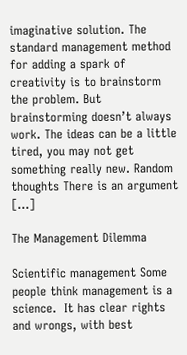imaginative solution. The standard management method for adding a spark of creativity is to brainstorm the problem. But brainstorming doesn’t always work. The ideas can be a little tired, you may not get something really new. Random thoughts There is an argument […]

The Management Dilemma

Scientific management Some people think management is a science.  It has clear rights and wrongs, with best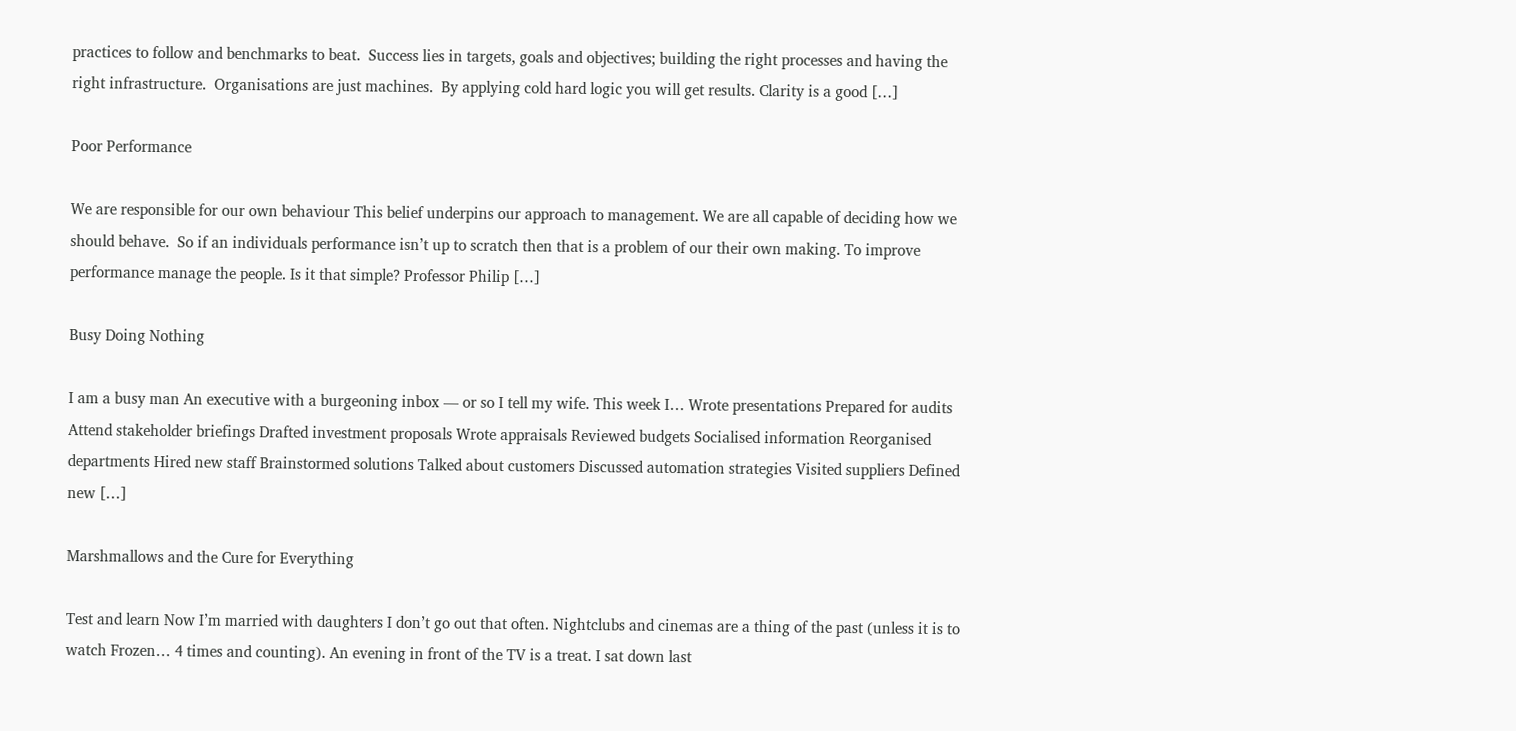practices to follow and benchmarks to beat.  Success lies in targets, goals and objectives; building the right processes and having the right infrastructure.  Organisations are just machines.  By applying cold hard logic you will get results. Clarity is a good […]

Poor Performance

We are responsible for our own behaviour This belief underpins our approach to management. We are all capable of deciding how we should behave.  So if an individuals performance isn’t up to scratch then that is a problem of our their own making. To improve performance manage the people. Is it that simple? Professor Philip […]

Busy Doing Nothing

I am a busy man An executive with a burgeoning inbox — or so I tell my wife. This week I… Wrote presentations Prepared for audits Attend stakeholder briefings Drafted investment proposals Wrote appraisals Reviewed budgets Socialised information Reorganised departments Hired new staff Brainstormed solutions Talked about customers Discussed automation strategies Visited suppliers Defined new […]

Marshmallows and the Cure for Everything

Test and learn Now I’m married with daughters I don’t go out that often. Nightclubs and cinemas are a thing of the past (unless it is to watch Frozen… 4 times and counting). An evening in front of the TV is a treat. I sat down last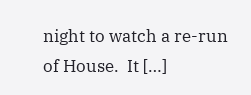night to watch a re-run of House.  It […]